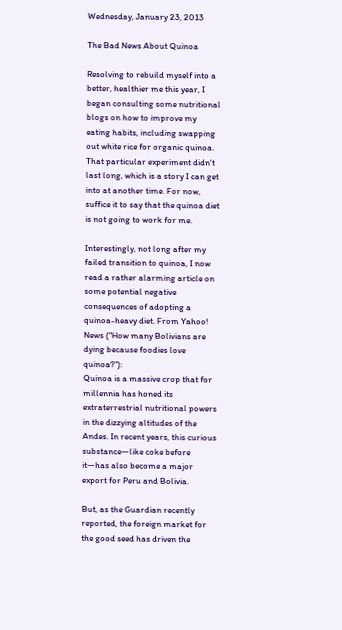Wednesday, January 23, 2013

The Bad News About Quinoa

Resolving to rebuild myself into a better, healthier me this year, I began consulting some nutritional blogs on how to improve my eating habits, including swapping out white rice for organic quinoa. That particular experiment didn't last long, which is a story I can get into at another time. For now, suffice it to say that the quinoa diet is not going to work for me.

Interestingly, not long after my failed transition to quinoa, I now read a rather alarming article on some potential negative consequences of adopting a quinoa-heavy diet. From Yahoo! News ("How many Bolivians are dying because foodies love quinoa?"):
Quinoa is a massive crop that for millennia has honed its extraterrestrial nutritional powers in the dizzying altitudes of the Andes. In recent years, this curious substance—like coke before it—has also become a major export for Peru and Bolivia.

But, as the Guardian recently reported, the foreign market for the good seed has driven the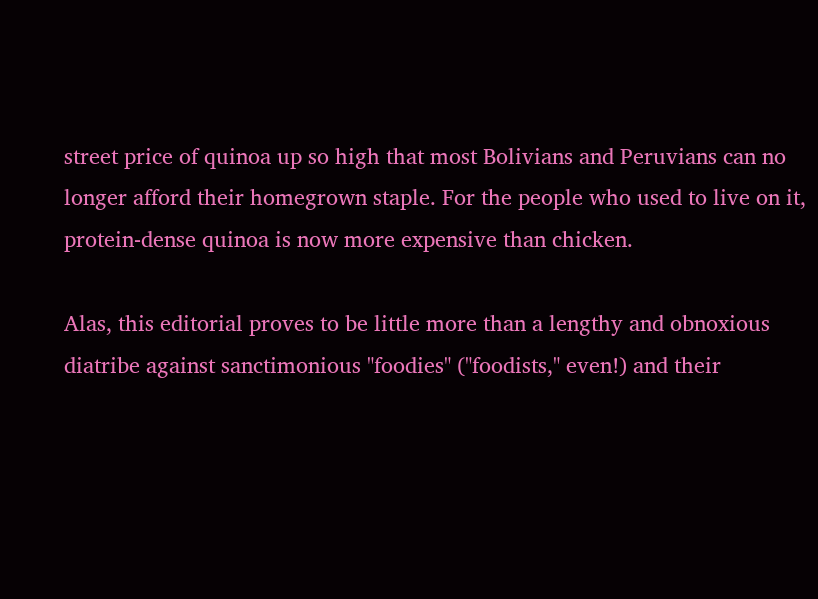street price of quinoa up so high that most Bolivians and Peruvians can no longer afford their homegrown staple. For the people who used to live on it, protein-dense quinoa is now more expensive than chicken.

Alas, this editorial proves to be little more than a lengthy and obnoxious diatribe against sanctimonious "foodies" ("foodists," even!) and their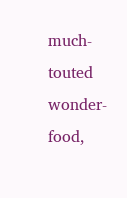much-touted wonder-food,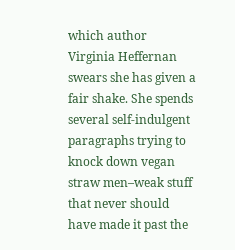which author Virginia Heffernan swears she has given a fair shake. She spends several self-indulgent paragraphs trying to knock down vegan straw men–weak stuff that never should have made it past the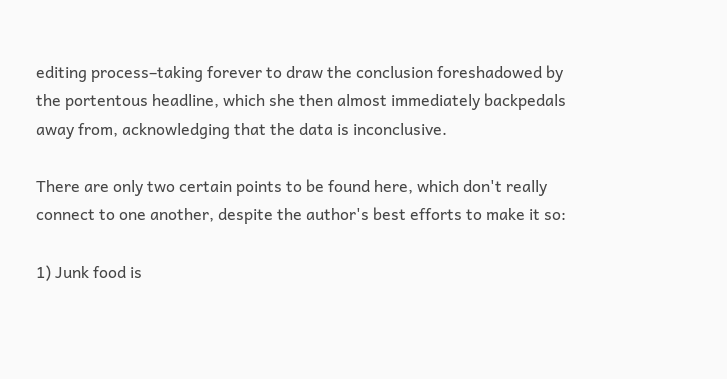editing process–taking forever to draw the conclusion foreshadowed by the portentous headline, which she then almost immediately backpedals away from, acknowledging that the data is inconclusive.

There are only two certain points to be found here, which don't really connect to one another, despite the author's best efforts to make it so:

1) Junk food is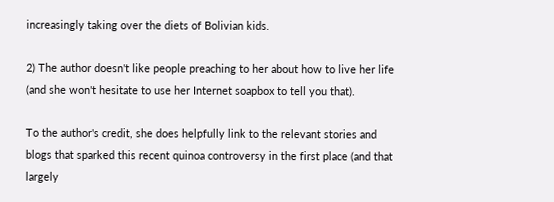increasingly taking over the diets of Bolivian kids.

2) The author doesn't like people preaching to her about how to live her life (and she won't hesitate to use her Internet soapbox to tell you that).

To the author's credit, she does helpfully link to the relevant stories and blogs that sparked this recent quinoa controversy in the first place (and that largely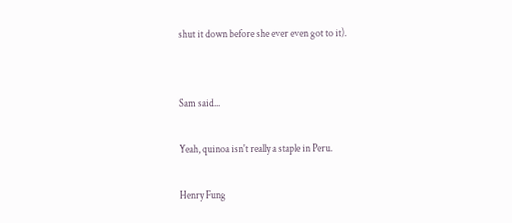shut it down before she ever even got to it).


Sam said...

Yeah, quinoa isn't really a staple in Peru.

Henry Fung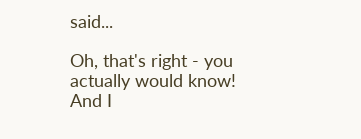said...

Oh, that's right - you actually would know! And I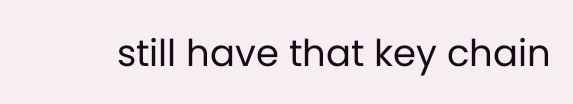still have that key chain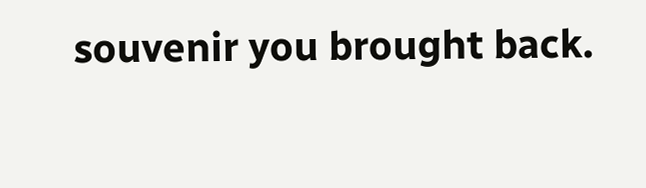souvenir you brought back.